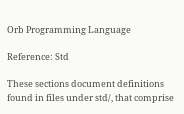Orb Programming Language

Reference: Std

These sections document definitions found in files under std/, that comprise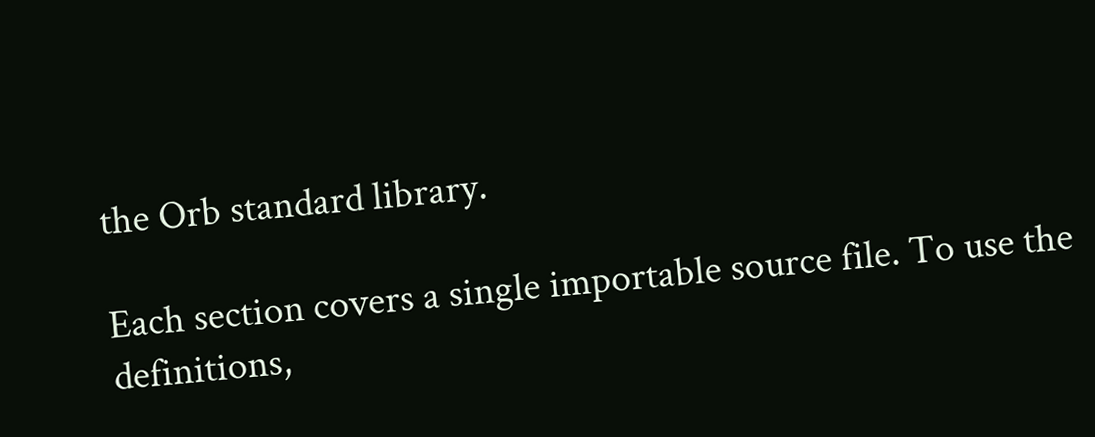the Orb standard library.

Each section covers a single importable source file. To use the definitions,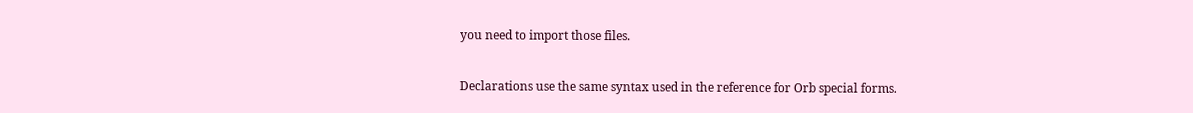you need to import those files.

Declarations use the same syntax used in the reference for Orb special forms.